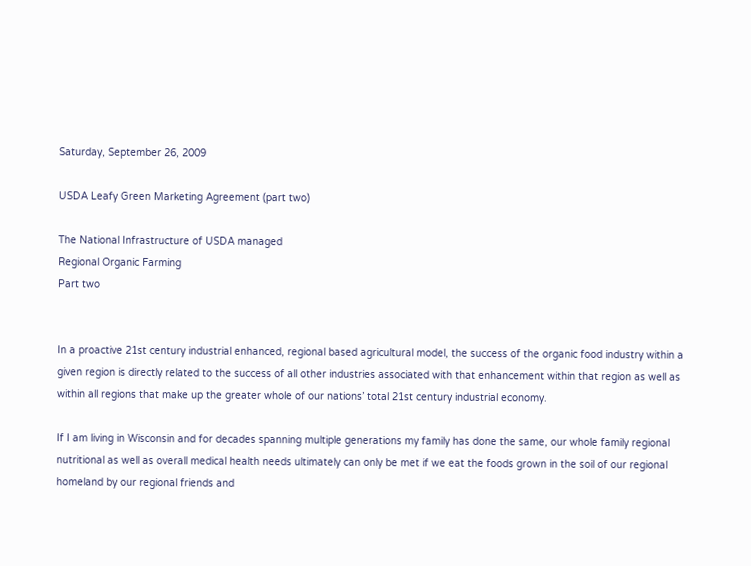Saturday, September 26, 2009

USDA Leafy Green Marketing Agreement (part two)

The National Infrastructure of USDA managed
Regional Organic Farming
Part two


In a proactive 21st century industrial enhanced, regional based agricultural model, the success of the organic food industry within a given region is directly related to the success of all other industries associated with that enhancement within that region as well as within all regions that make up the greater whole of our nations’ total 21st century industrial economy.

If I am living in Wisconsin and for decades spanning multiple generations my family has done the same, our whole family regional nutritional as well as overall medical health needs ultimately can only be met if we eat the foods grown in the soil of our regional homeland by our regional friends and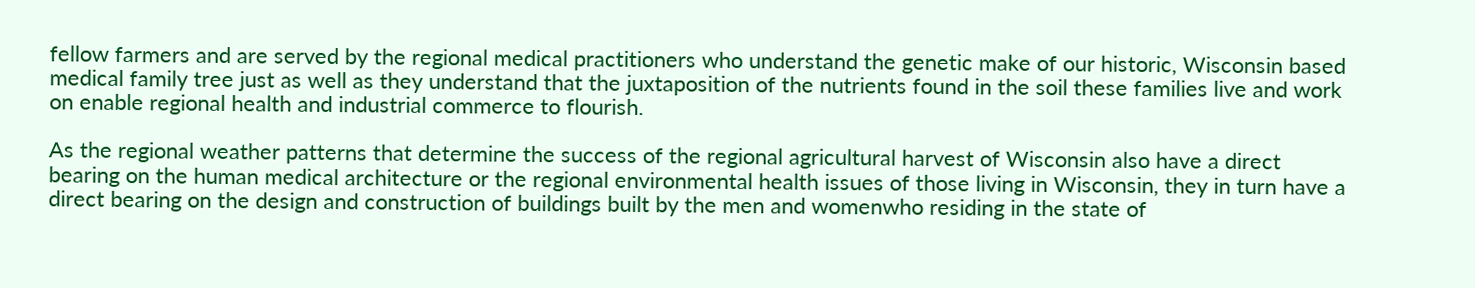fellow farmers and are served by the regional medical practitioners who understand the genetic make of our historic, Wisconsin based medical family tree just as well as they understand that the juxtaposition of the nutrients found in the soil these families live and work on enable regional health and industrial commerce to flourish.

As the regional weather patterns that determine the success of the regional agricultural harvest of Wisconsin also have a direct bearing on the human medical architecture or the regional environmental health issues of those living in Wisconsin, they in turn have a direct bearing on the design and construction of buildings built by the men and womenwho residing in the state of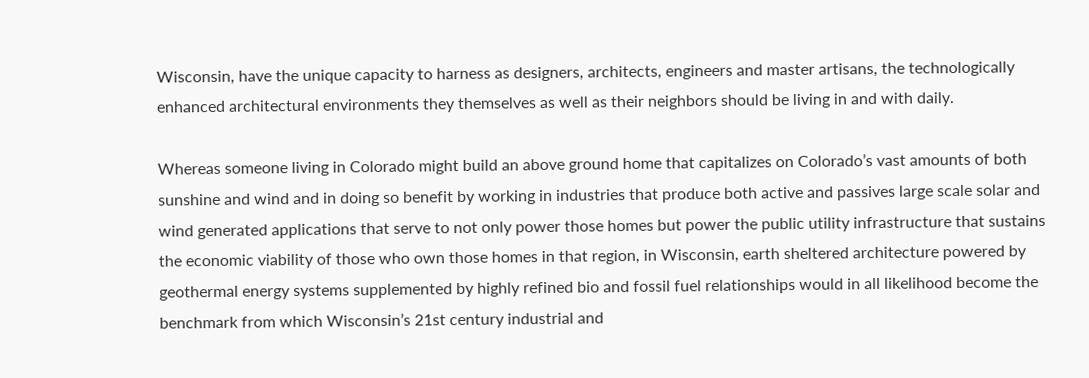Wisconsin, have the unique capacity to harness as designers, architects, engineers and master artisans, the technologically enhanced architectural environments they themselves as well as their neighbors should be living in and with daily.

Whereas someone living in Colorado might build an above ground home that capitalizes on Colorado’s vast amounts of both sunshine and wind and in doing so benefit by working in industries that produce both active and passives large scale solar and wind generated applications that serve to not only power those homes but power the public utility infrastructure that sustains the economic viability of those who own those homes in that region, in Wisconsin, earth sheltered architecture powered by geothermal energy systems supplemented by highly refined bio and fossil fuel relationships would in all likelihood become the benchmark from which Wisconsin’s 21st century industrial and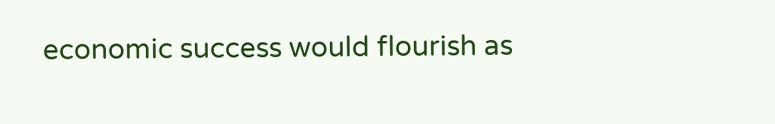economic success would flourish as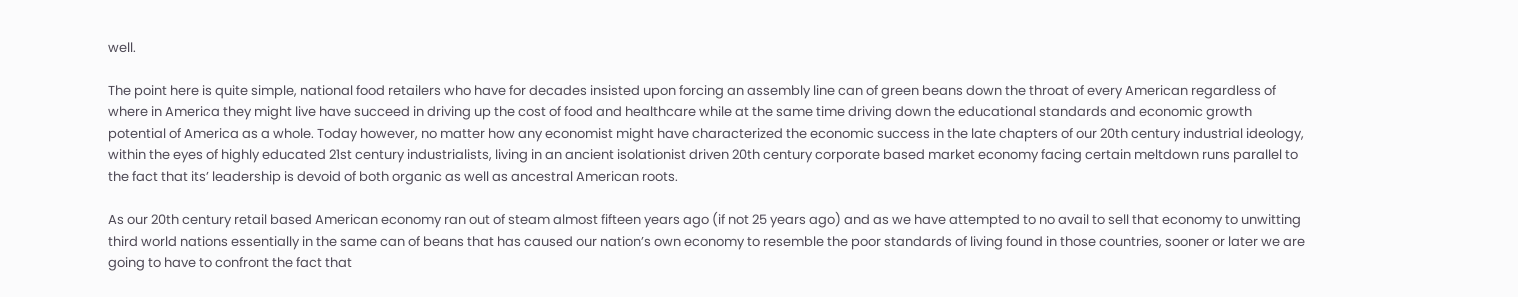well.

The point here is quite simple, national food retailers who have for decades insisted upon forcing an assembly line can of green beans down the throat of every American regardless of where in America they might live have succeed in driving up the cost of food and healthcare while at the same time driving down the educational standards and economic growth potential of America as a whole. Today however, no matter how any economist might have characterized the economic success in the late chapters of our 20th century industrial ideology, within the eyes of highly educated 21st century industrialists, living in an ancient isolationist driven 20th century corporate based market economy facing certain meltdown runs parallel to the fact that its’ leadership is devoid of both organic as well as ancestral American roots.

As our 20th century retail based American economy ran out of steam almost fifteen years ago (if not 25 years ago) and as we have attempted to no avail to sell that economy to unwitting third world nations essentially in the same can of beans that has caused our nation’s own economy to resemble the poor standards of living found in those countries, sooner or later we are going to have to confront the fact that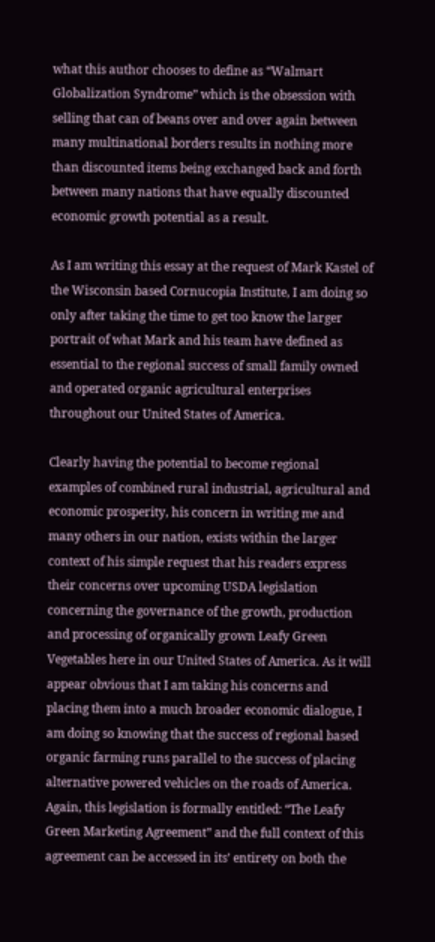what this author chooses to define as “Walmart Globalization Syndrome” which is the obsession with selling that can of beans over and over again between many multinational borders results in nothing more than discounted items being exchanged back and forth between many nations that have equally discounted economic growth potential as a result.

As I am writing this essay at the request of Mark Kastel of the Wisconsin based Cornucopia Institute, I am doing so only after taking the time to get too know the larger portrait of what Mark and his team have defined as essential to the regional success of small family owned and operated organic agricultural enterprises throughout our United States of America.

Clearly having the potential to become regional examples of combined rural industrial, agricultural and economic prosperity, his concern in writing me and many others in our nation, exists within the larger context of his simple request that his readers express their concerns over upcoming USDA legislation concerning the governance of the growth, production and processing of organically grown Leafy Green Vegetables here in our United States of America. As it will appear obvious that I am taking his concerns and placing them into a much broader economic dialogue, I am doing so knowing that the success of regional based organic farming runs parallel to the success of placing alternative powered vehicles on the roads of America.
Again, this legislation is formally entitled: “The Leafy Green Marketing Agreement” and the full context of this agreement can be accessed in its’ entirety on both the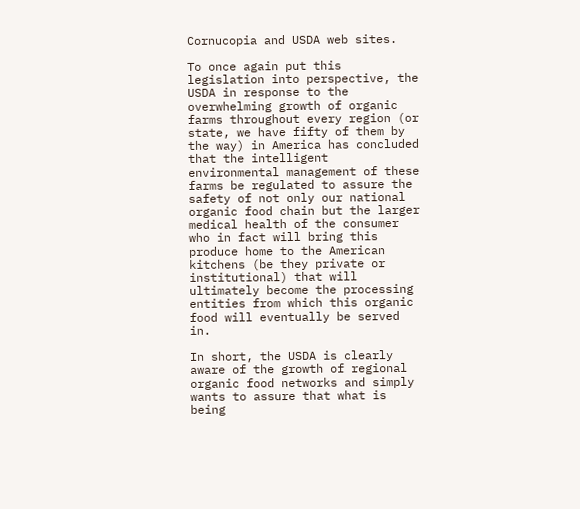Cornucopia and USDA web sites.

To once again put this legislation into perspective, the USDA in response to the overwhelming growth of organic farms throughout every region (or state, we have fifty of them by the way) in America has concluded that the intelligent environmental management of these farms be regulated to assure the safety of not only our national organic food chain but the larger medical health of the consumer who in fact will bring this produce home to the American kitchens (be they private or institutional) that will ultimately become the processing entities from which this organic food will eventually be served in.

In short, the USDA is clearly aware of the growth of regional organic food networks and simply wants to assure that what is being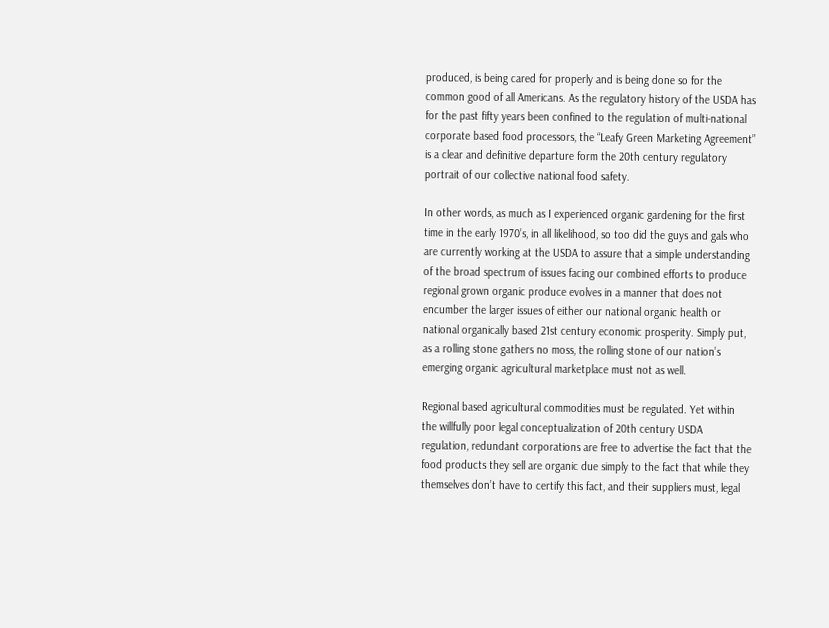produced, is being cared for properly and is being done so for the common good of all Americans. As the regulatory history of the USDA has for the past fifty years been confined to the regulation of multi-national corporate based food processors, the “Leafy Green Marketing Agreement” is a clear and definitive departure form the 20th century regulatory portrait of our collective national food safety.

In other words, as much as I experienced organic gardening for the first time in the early 1970’s, in all likelihood, so too did the guys and gals who are currently working at the USDA to assure that a simple understanding of the broad spectrum of issues facing our combined efforts to produce regional grown organic produce evolves in a manner that does not encumber the larger issues of either our national organic health or national organically based 21st century economic prosperity. Simply put, as a rolling stone gathers no moss, the rolling stone of our nation’s emerging organic agricultural marketplace must not as well.

Regional based agricultural commodities must be regulated. Yet within the willfully poor legal conceptualization of 20th century USDA regulation, redundant corporations are free to advertise the fact that the food products they sell are organic due simply to the fact that while they themselves don’t have to certify this fact, and their suppliers must, legal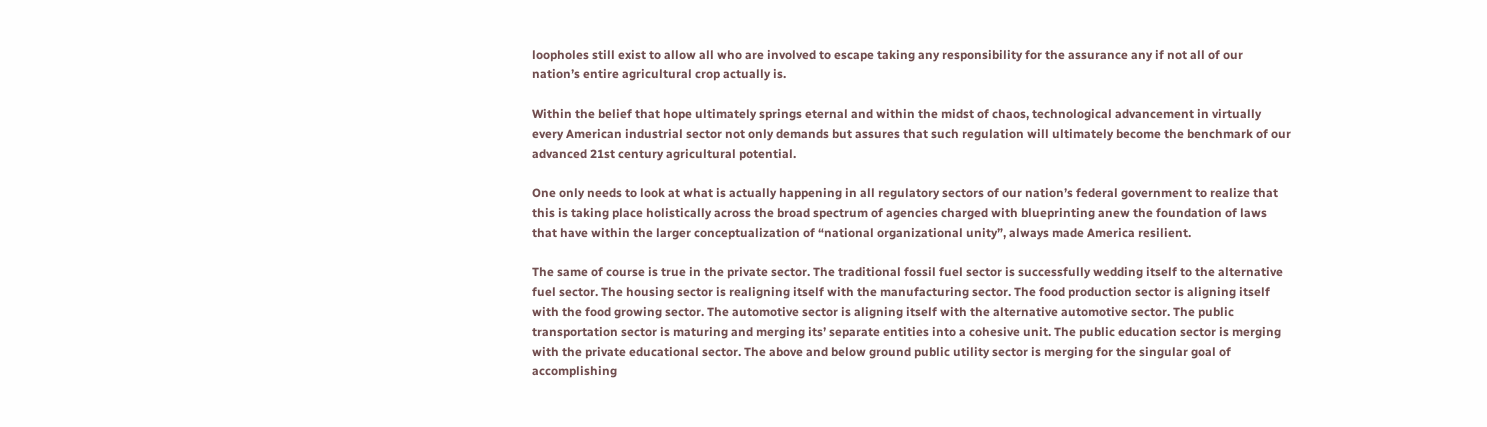loopholes still exist to allow all who are involved to escape taking any responsibility for the assurance any if not all of our nation’s entire agricultural crop actually is.

Within the belief that hope ultimately springs eternal and within the midst of chaos, technological advancement in virtually every American industrial sector not only demands but assures that such regulation will ultimately become the benchmark of our advanced 21st century agricultural potential.

One only needs to look at what is actually happening in all regulatory sectors of our nation’s federal government to realize that this is taking place holistically across the broad spectrum of agencies charged with blueprinting anew the foundation of laws that have within the larger conceptualization of “national organizational unity”, always made America resilient.

The same of course is true in the private sector. The traditional fossil fuel sector is successfully wedding itself to the alternative fuel sector. The housing sector is realigning itself with the manufacturing sector. The food production sector is aligning itself with the food growing sector. The automotive sector is aligning itself with the alternative automotive sector. The public transportation sector is maturing and merging its’ separate entities into a cohesive unit. The public education sector is merging with the private educational sector. The above and below ground public utility sector is merging for the singular goal of accomplishing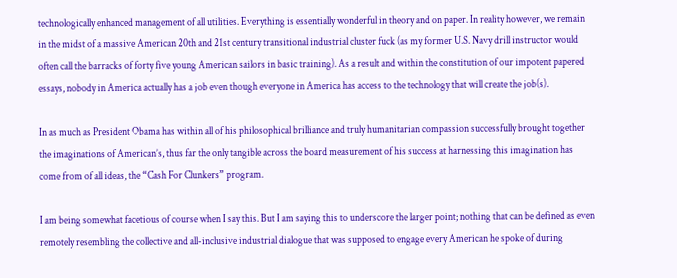technologically enhanced management of all utilities. Everything is essentially wonderful in theory and on paper. In reality however, we remain in the midst of a massive American 20th and 21st century transitional industrial cluster fuck (as my former U.S. Navy drill instructor would often call the barracks of forty five young American sailors in basic training). As a result and within the constitution of our impotent papered essays, nobody in America actually has a job even though everyone in America has access to the technology that will create the job(s).

In as much as President Obama has within all of his philosophical brilliance and truly humanitarian compassion successfully brought together the imaginations of American’s, thus far the only tangible across the board measurement of his success at harnessing this imagination has come from of all ideas, the “Cash For Clunkers” program.

I am being somewhat facetious of course when I say this. But I am saying this to underscore the larger point; nothing that can be defined as even remotely resembling the collective and all-inclusive industrial dialogue that was supposed to engage every American he spoke of during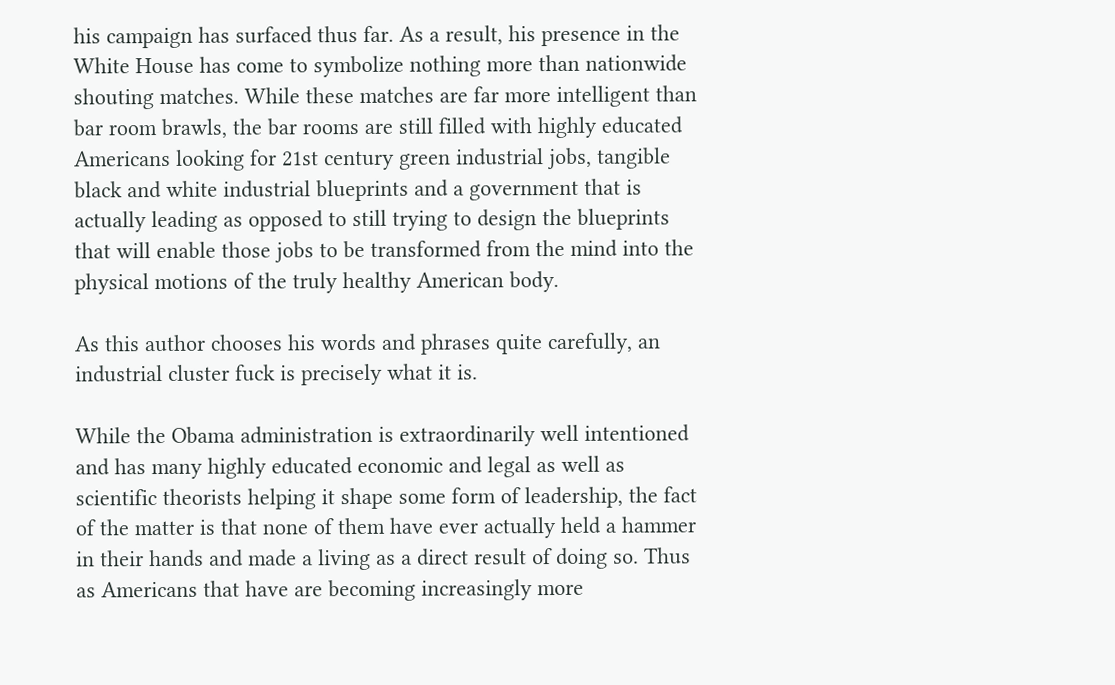his campaign has surfaced thus far. As a result, his presence in the White House has come to symbolize nothing more than nationwide shouting matches. While these matches are far more intelligent than bar room brawls, the bar rooms are still filled with highly educated Americans looking for 21st century green industrial jobs, tangible black and white industrial blueprints and a government that is actually leading as opposed to still trying to design the blueprints that will enable those jobs to be transformed from the mind into the physical motions of the truly healthy American body.

As this author chooses his words and phrases quite carefully, an industrial cluster fuck is precisely what it is.

While the Obama administration is extraordinarily well intentioned and has many highly educated economic and legal as well as scientific theorists helping it shape some form of leadership, the fact of the matter is that none of them have ever actually held a hammer in their hands and made a living as a direct result of doing so. Thus as Americans that have are becoming increasingly more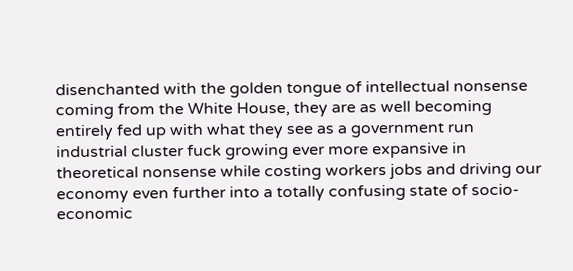disenchanted with the golden tongue of intellectual nonsense coming from the White House, they are as well becoming entirely fed up with what they see as a government run industrial cluster fuck growing ever more expansive in theoretical nonsense while costing workers jobs and driving our economy even further into a totally confusing state of socio-economic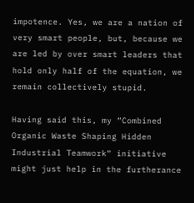impotence. Yes, we are a nation of very smart people, but, because we are led by over smart leaders that hold only half of the equation, we remain collectively stupid.

Having said this, my “Combined Organic Waste Shaping Hidden Industrial Teamwork“ initiative might just help in the furtherance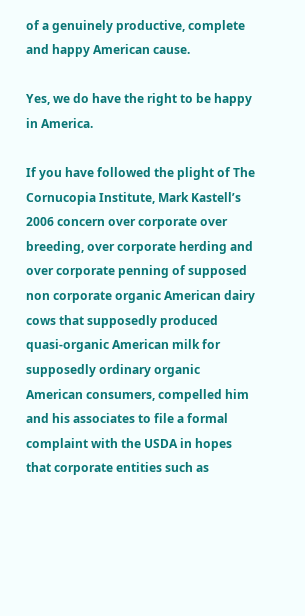of a genuinely productive, complete and happy American cause.

Yes, we do have the right to be happy in America.

If you have followed the plight of The Cornucopia Institute, Mark Kastell’s 2006 concern over corporate over breeding, over corporate herding and over corporate penning of supposed non corporate organic American dairy cows that supposedly produced quasi-organic American milk for supposedly ordinary organic American consumers, compelled him and his associates to file a formal complaint with the USDA in hopes that corporate entities such as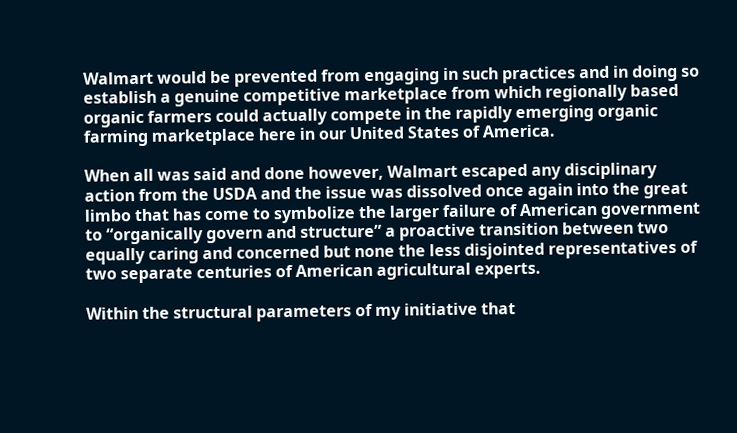Walmart would be prevented from engaging in such practices and in doing so establish a genuine competitive marketplace from which regionally based organic farmers could actually compete in the rapidly emerging organic farming marketplace here in our United States of America.

When all was said and done however, Walmart escaped any disciplinary action from the USDA and the issue was dissolved once again into the great limbo that has come to symbolize the larger failure of American government to “organically govern and structure” a proactive transition between two equally caring and concerned but none the less disjointed representatives of two separate centuries of American agricultural experts.

Within the structural parameters of my initiative that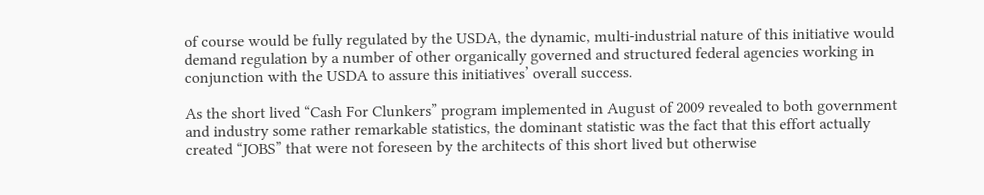of course would be fully regulated by the USDA, the dynamic, multi-industrial nature of this initiative would demand regulation by a number of other organically governed and structured federal agencies working in conjunction with the USDA to assure this initiatives’ overall success.

As the short lived “Cash For Clunkers” program implemented in August of 2009 revealed to both government and industry some rather remarkable statistics, the dominant statistic was the fact that this effort actually created “JOBS” that were not foreseen by the architects of this short lived but otherwise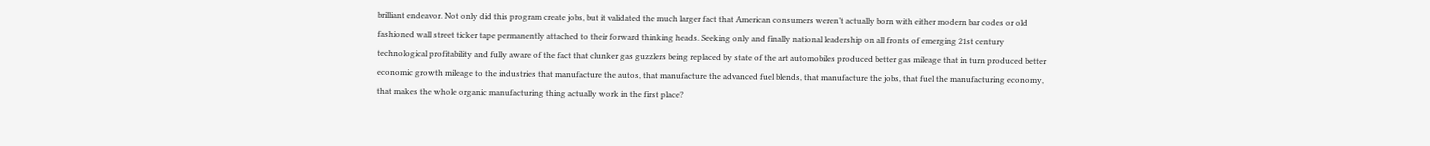brilliant endeavor. Not only did this program create jobs, but it validated the much larger fact that American consumers weren’t actually born with either modern bar codes or old fashioned wall street ticker tape permanently attached to their forward thinking heads. Seeking only and finally national leadership on all fronts of emerging 21st century technological profitability and fully aware of the fact that clunker gas guzzlers being replaced by state of the art automobiles produced better gas mileage that in turn produced better economic growth mileage to the industries that manufacture the autos, that manufacture the advanced fuel blends, that manufacture the jobs, that fuel the manufacturing economy, that makes the whole organic manufacturing thing actually work in the first place?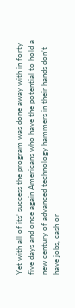Yet with all of its’ success the program was done away with in forty five days and once again Americans who have the potential to hold a new century of advanced technology hammers in their hands don’t have jobs, cash or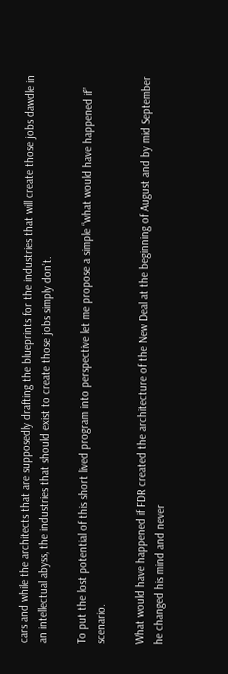cars and while the architects that are supposedly drafting the blueprints for the industries that will create those jobs dawdle in an intellectual abyss, the industries that should exist to create those jobs simply don’t.

To put the lost potential of this short lived program into perspective let me propose a simple “what would have happened if” scenario.

What would have happened if FDR created the architecture of the New Deal at the beginning of August and by mid September he changed his mind and never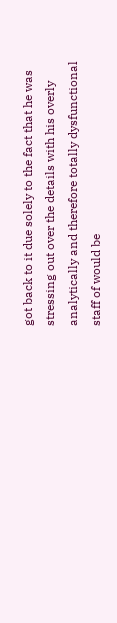got back to it due solely to the fact that he was stressing out over the details with his overly analytically and therefore totally dysfunctional staff of would be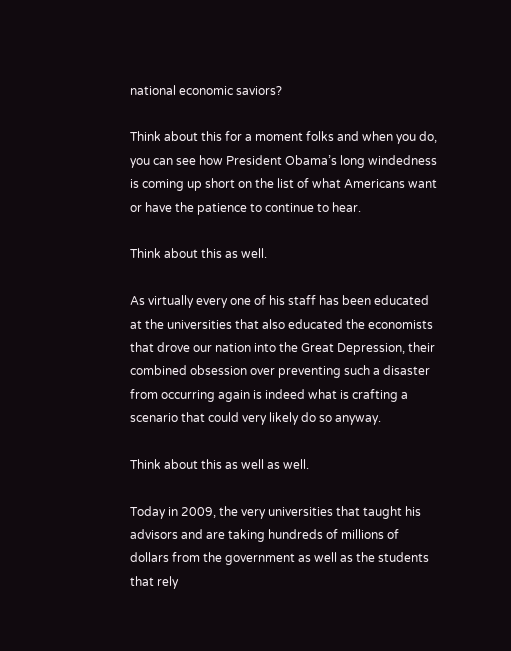national economic saviors?

Think about this for a moment folks and when you do, you can see how President Obama’s long windedness is coming up short on the list of what Americans want or have the patience to continue to hear.

Think about this as well.

As virtually every one of his staff has been educated at the universities that also educated the economists that drove our nation into the Great Depression, their combined obsession over preventing such a disaster from occurring again is indeed what is crafting a scenario that could very likely do so anyway.

Think about this as well as well.

Today in 2009, the very universities that taught his advisors and are taking hundreds of millions of dollars from the government as well as the students that rely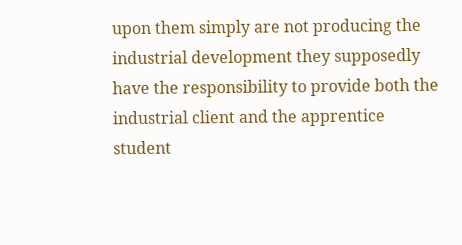upon them simply are not producing the industrial development they supposedly have the responsibility to provide both the industrial client and the apprentice student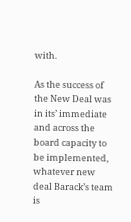with.

As the success of the New Deal was in its’ immediate and across the board capacity to be implemented, whatever new deal Barack’s team is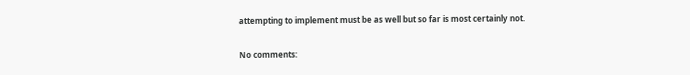attempting to implement must be as well but so far is most certainly not.

No comments: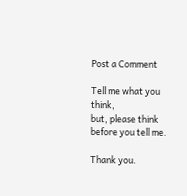Post a Comment

Tell me what you think,
but, please think before you tell me.

Thank you.